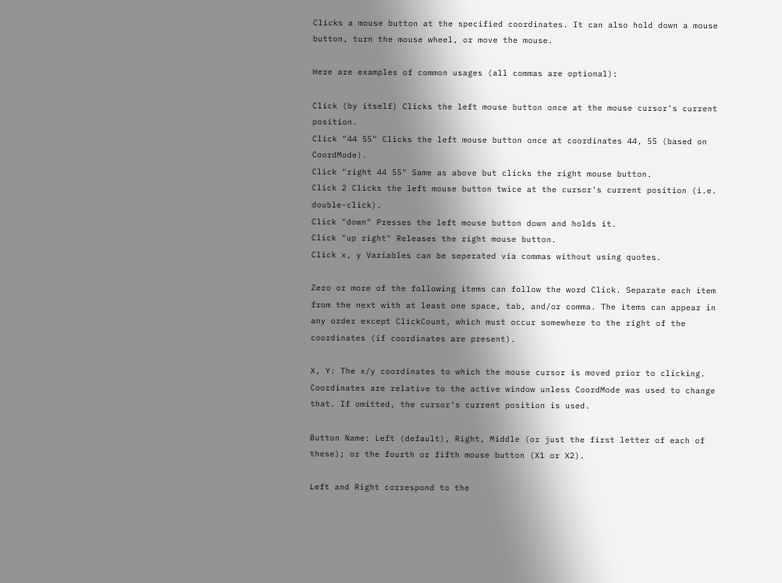Clicks a mouse button at the specified coordinates. It can also hold down a mouse button, turn the mouse wheel, or move the mouse.

Here are examples of common usages (all commas are optional):

Click (by itself) Clicks the left mouse button once at the mouse cursor's current position.
Click "44 55" Clicks the left mouse button once at coordinates 44, 55 (based on CoordMode).
Click "right 44 55" Same as above but clicks the right mouse button.
Click 2 Clicks the left mouse button twice at the cursor's current position (i.e. double-click).
Click "down" Presses the left mouse button down and holds it.
Click "up right" Releases the right mouse button.
Click x, y Variables can be seperated via commas without using quotes.

Zero or more of the following items can follow the word Click. Separate each item from the next with at least one space, tab, and/or comma. The items can appear in any order except ClickCount, which must occur somewhere to the right of the coordinates (if coordinates are present).

X, Y: The x/y coordinates to which the mouse cursor is moved prior to clicking. Coordinates are relative to the active window unless CoordMode was used to change that. If omitted, the cursor's current position is used.

Button Name: Left (default), Right, Middle (or just the first letter of each of these); or the fourth or fifth mouse button (X1 or X2).

Left and Right correspond to the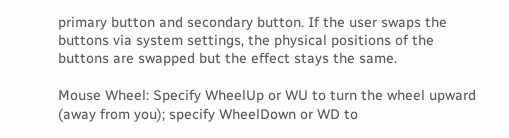primary button and secondary button. If the user swaps the buttons via system settings, the physical positions of the buttons are swapped but the effect stays the same.

Mouse Wheel: Specify WheelUp or WU to turn the wheel upward (away from you); specify WheelDown or WD to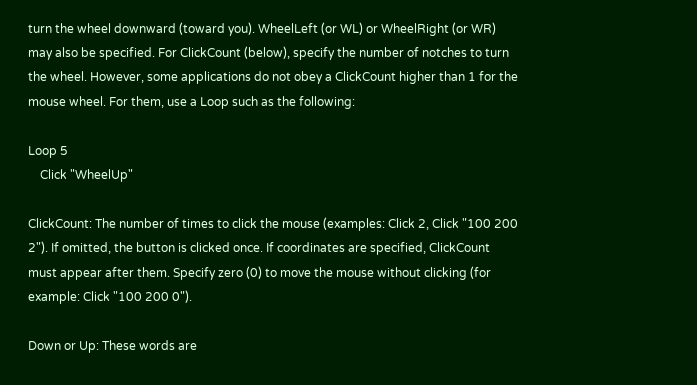turn the wheel downward (toward you). WheelLeft (or WL) or WheelRight (or WR) may also be specified. For ClickCount (below), specify the number of notches to turn the wheel. However, some applications do not obey a ClickCount higher than 1 for the mouse wheel. For them, use a Loop such as the following:

Loop 5
    Click "WheelUp"

ClickCount: The number of times to click the mouse (examples: Click 2, Click "100 200 2"). If omitted, the button is clicked once. If coordinates are specified, ClickCount must appear after them. Specify zero (0) to move the mouse without clicking (for example: Click "100 200 0").

Down or Up: These words are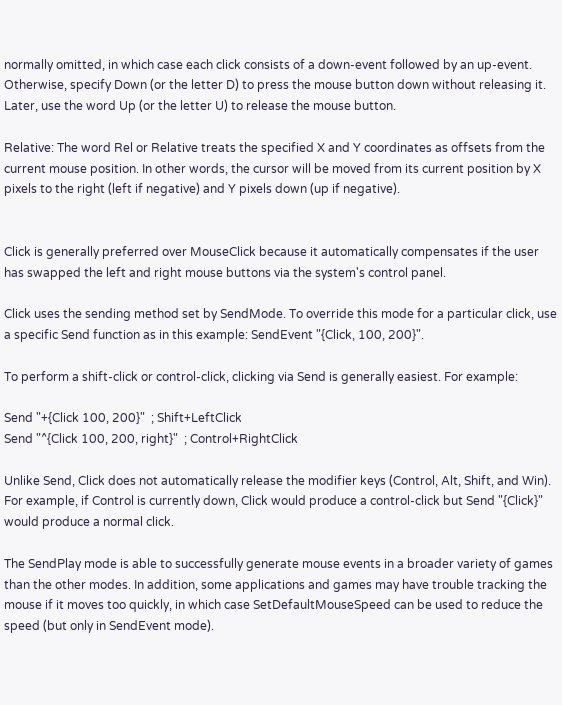normally omitted, in which case each click consists of a down-event followed by an up-event. Otherwise, specify Down (or the letter D) to press the mouse button down without releasing it. Later, use the word Up (or the letter U) to release the mouse button.

Relative: The word Rel or Relative treats the specified X and Y coordinates as offsets from the current mouse position. In other words, the cursor will be moved from its current position by X pixels to the right (left if negative) and Y pixels down (up if negative).


Click is generally preferred over MouseClick because it automatically compensates if the user has swapped the left and right mouse buttons via the system's control panel.

Click uses the sending method set by SendMode. To override this mode for a particular click, use a specific Send function as in this example: SendEvent "{Click, 100, 200}".

To perform a shift-click or control-click, clicking via Send is generally easiest. For example:

Send "+{Click 100, 200}"  ; Shift+LeftClick
Send "^{Click 100, 200, right}"  ; Control+RightClick

Unlike Send, Click does not automatically release the modifier keys (Control, Alt, Shift, and Win). For example, if Control is currently down, Click would produce a control-click but Send "{Click}" would produce a normal click.

The SendPlay mode is able to successfully generate mouse events in a broader variety of games than the other modes. In addition, some applications and games may have trouble tracking the mouse if it moves too quickly, in which case SetDefaultMouseSpeed can be used to reduce the speed (but only in SendEvent mode).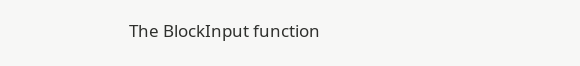The BlockInput function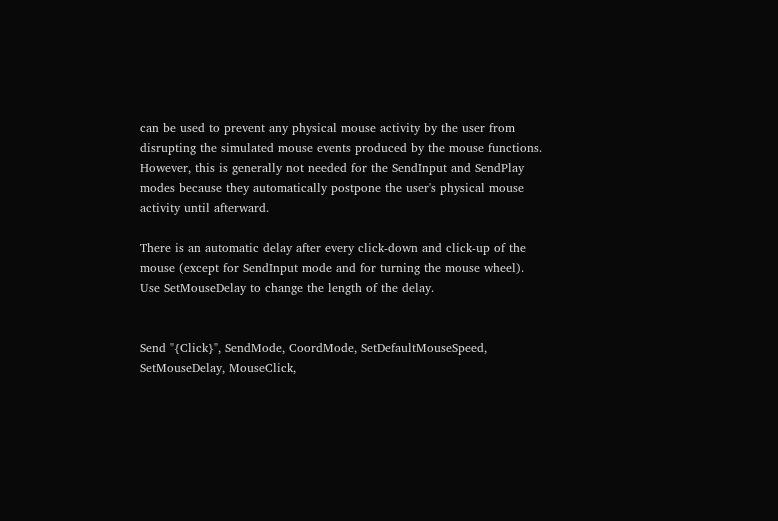can be used to prevent any physical mouse activity by the user from disrupting the simulated mouse events produced by the mouse functions. However, this is generally not needed for the SendInput and SendPlay modes because they automatically postpone the user's physical mouse activity until afterward.

There is an automatic delay after every click-down and click-up of the mouse (except for SendInput mode and for turning the mouse wheel). Use SetMouseDelay to change the length of the delay.


Send "{Click}", SendMode, CoordMode, SetDefaultMouseSpeed, SetMouseDelay, MouseClick,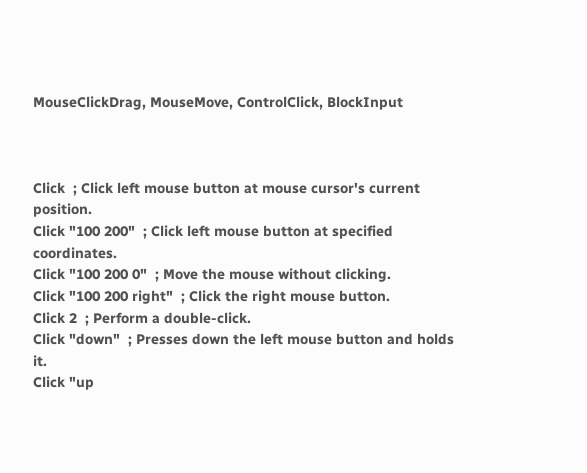MouseClickDrag, MouseMove, ControlClick, BlockInput



Click  ; Click left mouse button at mouse cursor's current position.
Click "100 200"  ; Click left mouse button at specified coordinates.
Click "100 200 0"  ; Move the mouse without clicking.
Click "100 200 right"  ; Click the right mouse button.
Click 2  ; Perform a double-click.
Click "down"  ; Presses down the left mouse button and holds it.
Click "up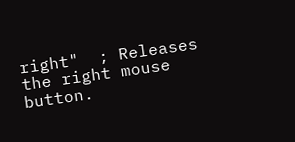right"  ; Releases the right mouse button.